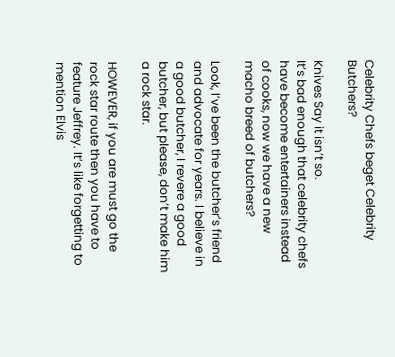Celebrity Chefs beget Celebrity Butchers?

Knives Say it isn’t so.
It’s bad enough that celebrity chefs have become entertainers instead of cooks, now we have a new macho breed of butchers?

Look, I’ve been the butcher’s friend and advocate for years. I believe in a good butcher, I revere a good butcher, but please, don’t make him a rock star.

HOWEVER, if you are must go the rock star route then you have to feature Jeffrey. It’s like forgetting to mention Elvis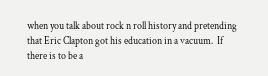when you talk about rock n roll history and pretending that Eric Clapton got his education in a vacuum.  If there is to be a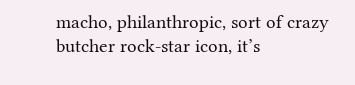macho, philanthropic, sort of crazy butcher rock-star icon, it’s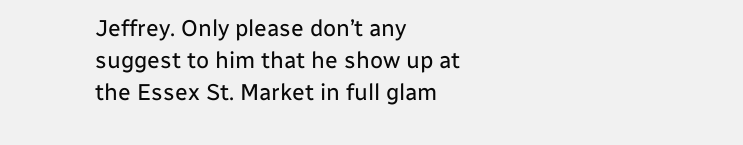Jeffrey. Only please don’t any suggest to him that he show up at the Essex St. Market in full glam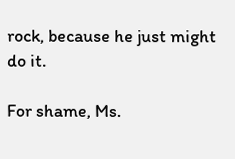rock, because he just might do it.

For shame, Ms.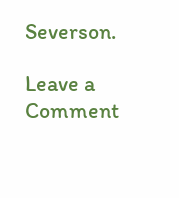Severson.

Leave a Comment